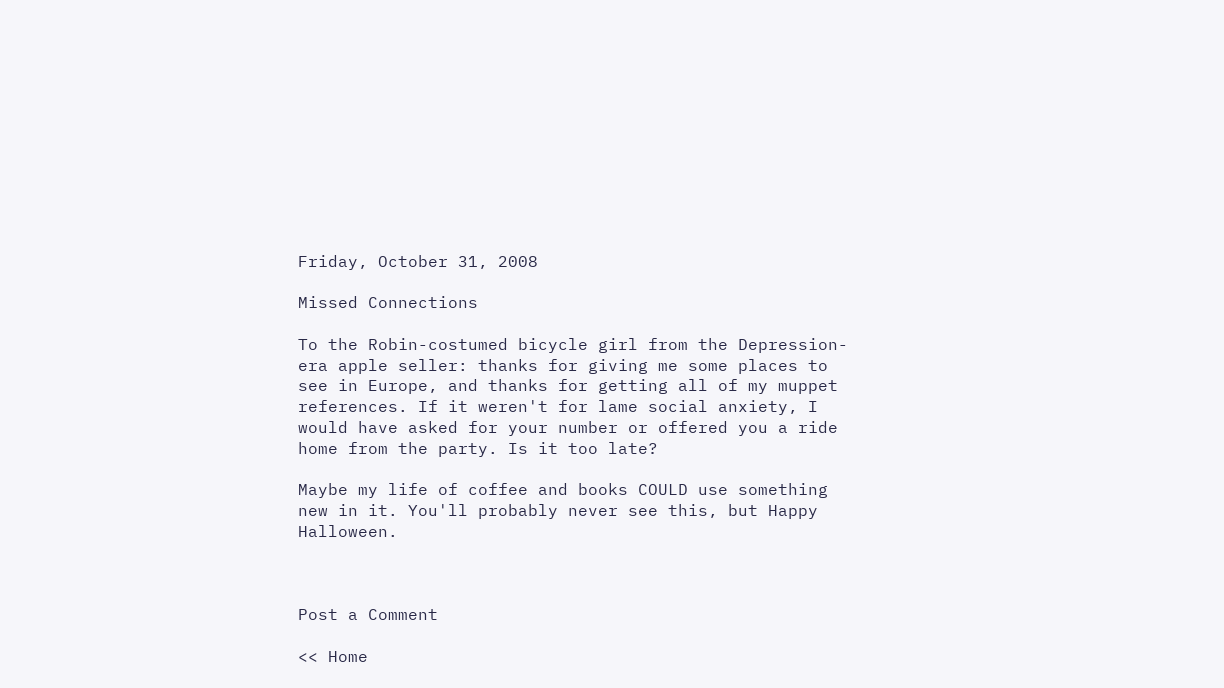Friday, October 31, 2008

Missed Connections

To the Robin-costumed bicycle girl from the Depression-era apple seller: thanks for giving me some places to see in Europe, and thanks for getting all of my muppet references. If it weren't for lame social anxiety, I would have asked for your number or offered you a ride home from the party. Is it too late?

Maybe my life of coffee and books COULD use something new in it. You'll probably never see this, but Happy Halloween.



Post a Comment

<< Home